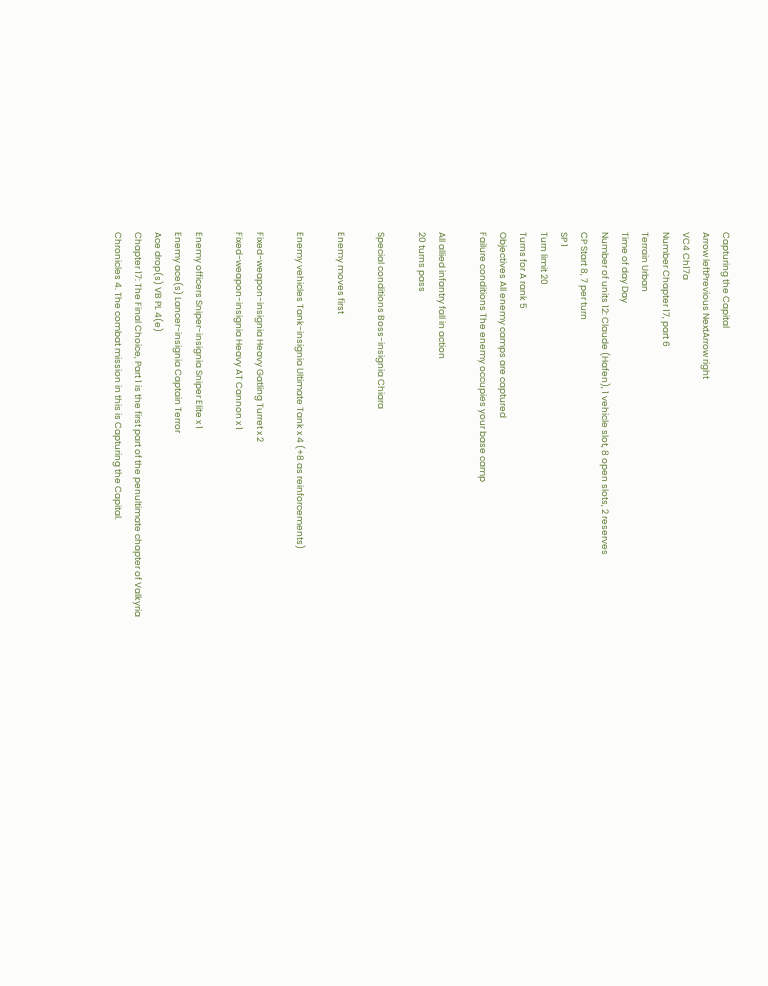Capturing the Capital
Arrow leftPrevious NextArrow right
VC4 Ch17a
Number Chapter 17, part 6
Terrain Urban
Time of day Day
Number of units 12: Claude (Hafen), 1 vehicle slot, 8 open slots, 2 reserves
CP Start 8, 7 per turn
SP 1
Turn limit 20
Turns for A rank 5
Objectives All enemy camps are captured
Failure conditions The enemy occupies your base camp

All allied infantry fall in action
20 turns pass

Special conditions Boss-insignia Chiara

Enemy moves first

Enemy vehicles Tank-insignia Ultimate Tank x 4 (+8 as reinforcements)

Fixed-weapon-insignia Heavy Gatling Turret x 2
Fixed-weapon-insignia Heavy AT Cannon x 1

Enemy officers Sniper-insignia Sniper Elite x 1
Enemy ace(s) Lancer-insignia Captain Terror
Ace drop(s) VB PL 4(e)
Chapter 17: The Final Choice, Part 1 is the first part of the penultimate chapter of Valkyria Chronicles 4. The combat mission in this is Capturing the Capital.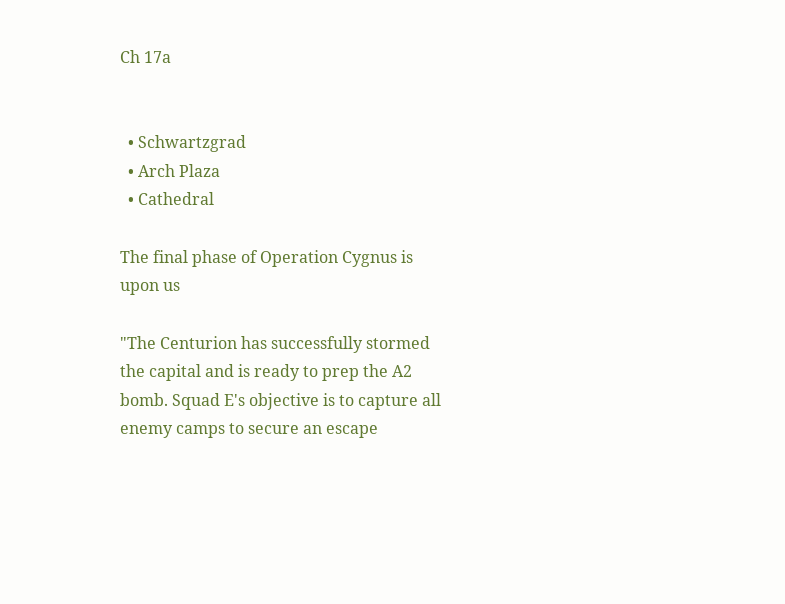Ch 17a


  • Schwartzgrad
  • Arch Plaza
  • Cathedral

The final phase of Operation Cygnus is upon us

"The Centurion has successfully stormed the capital and is ready to prep the A2 bomb. Squad E's objective is to capture all enemy camps to secure an escape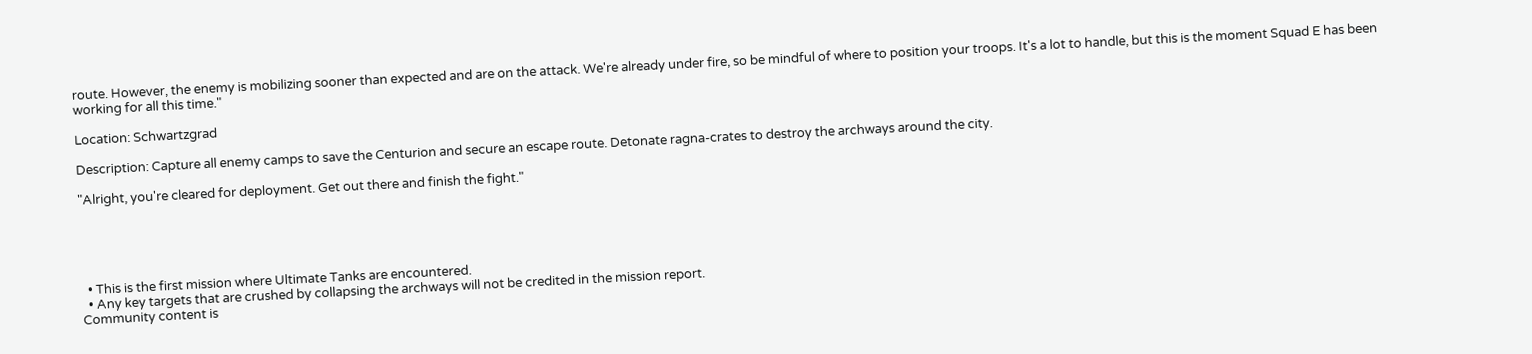route. However, the enemy is mobilizing sooner than expected and are on the attack. We're already under fire, so be mindful of where to position your troops. It's a lot to handle, but this is the moment Squad E has been working for all this time."

Location: Schwartzgrad

Description: Capture all enemy camps to save the Centurion and secure an escape route. Detonate ragna-crates to destroy the archways around the city.

"Alright, you're cleared for deployment. Get out there and finish the fight."





  • This is the first mission where Ultimate Tanks are encountered.
  • Any key targets that are crushed by collapsing the archways will not be credited in the mission report.
Community content is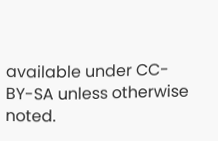available under CC-BY-SA unless otherwise noted.